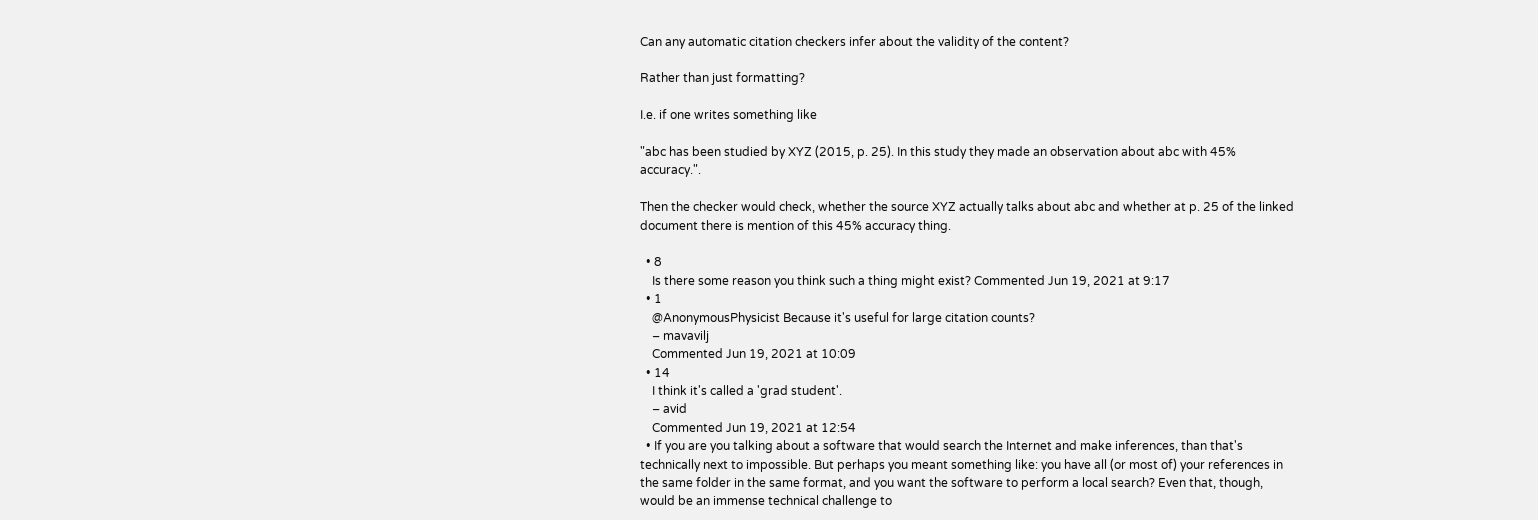Can any automatic citation checkers infer about the validity of the content?

Rather than just formatting?

I.e. if one writes something like

"abc has been studied by XYZ (2015, p. 25). In this study they made an observation about abc with 45% accuracy.".

Then the checker would check, whether the source XYZ actually talks about abc and whether at p. 25 of the linked document there is mention of this 45% accuracy thing.

  • 8
    Is there some reason you think such a thing might exist? Commented Jun 19, 2021 at 9:17
  • 1
    @AnonymousPhysicist Because it's useful for large citation counts?
    – mavavilj
    Commented Jun 19, 2021 at 10:09
  • 14
    I think it's called a 'grad student'.
    – avid
    Commented Jun 19, 2021 at 12:54
  • If you are you talking about a software that would search the Internet and make inferences, than that's technically next to impossible. But perhaps you meant something like: you have all (or most of) your references in the same folder in the same format, and you want the software to perform a local search? Even that, though, would be an immense technical challenge to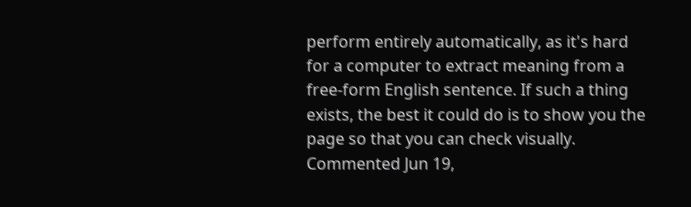perform entirely automatically, as it's hard for a computer to extract meaning from a free-form English sentence. If such a thing exists, the best it could do is to show you the page so that you can check visually. Commented Jun 19,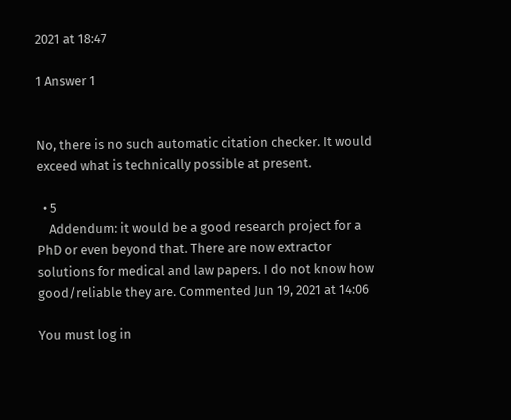2021 at 18:47

1 Answer 1


No, there is no such automatic citation checker. It would exceed what is technically possible at present.

  • 5
    Addendum: it would be a good research project for a PhD or even beyond that. There are now extractor solutions for medical and law papers. I do not know how good/reliable they are. Commented Jun 19, 2021 at 14:06

You must log in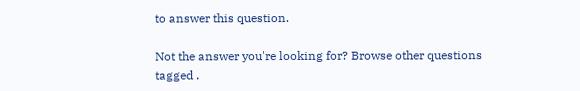to answer this question.

Not the answer you're looking for? Browse other questions tagged .